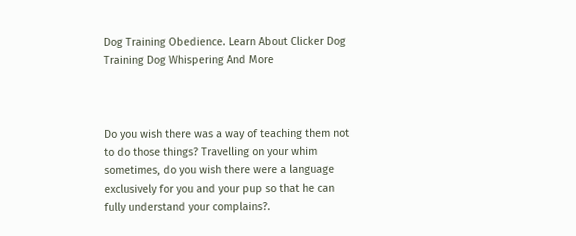Dog Training Obedience. Learn About Clicker Dog Training Dog Whispering And More



Do you wish there was a way of teaching them not to do those things? Travelling on your whim sometimes, do you wish there were a language exclusively for you and your pup so that he can fully understand your complains?.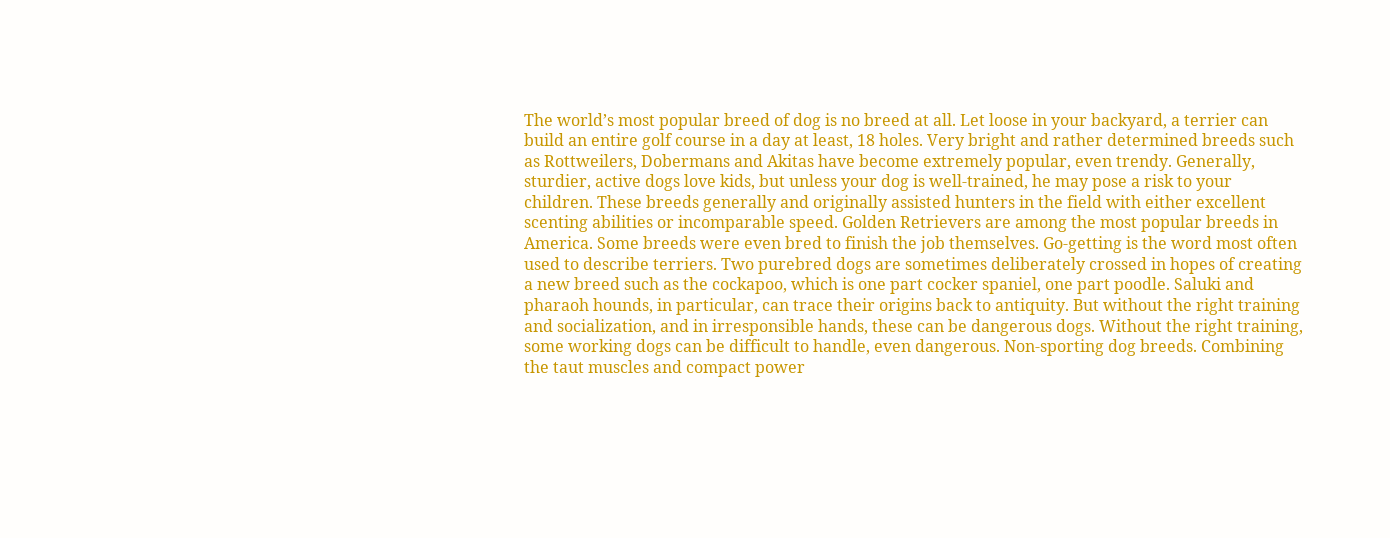The world’s most popular breed of dog is no breed at all. Let loose in your backyard, a terrier can build an entire golf course in a day at least, 18 holes. Very bright and rather determined breeds such as Rottweilers, Dobermans and Akitas have become extremely popular, even trendy. Generally, sturdier, active dogs love kids, but unless your dog is well-trained, he may pose a risk to your children. These breeds generally and originally assisted hunters in the field with either excellent scenting abilities or incomparable speed. Golden Retrievers are among the most popular breeds in America. Some breeds were even bred to finish the job themselves. Go-getting is the word most often used to describe terriers. Two purebred dogs are sometimes deliberately crossed in hopes of creating a new breed such as the cockapoo, which is one part cocker spaniel, one part poodle. Saluki and pharaoh hounds, in particular, can trace their origins back to antiquity. But without the right training and socialization, and in irresponsible hands, these can be dangerous dogs. Without the right training, some working dogs can be difficult to handle, even dangerous. Non-sporting dog breeds. Combining the taut muscles and compact power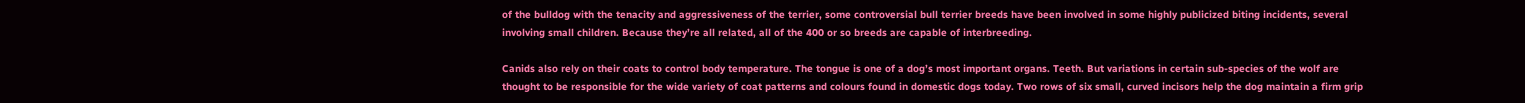of the bulldog with the tenacity and aggressiveness of the terrier, some controversial bull terrier breeds have been involved in some highly publicized biting incidents, several involving small children. Because they’re all related, all of the 400 or so breeds are capable of interbreeding.

Canids also rely on their coats to control body temperature. The tongue is one of a dog’s most important organs. Teeth. But variations in certain sub-species of the wolf are thought to be responsible for the wide variety of coat patterns and colours found in domestic dogs today. Two rows of six small, curved incisors help the dog maintain a firm grip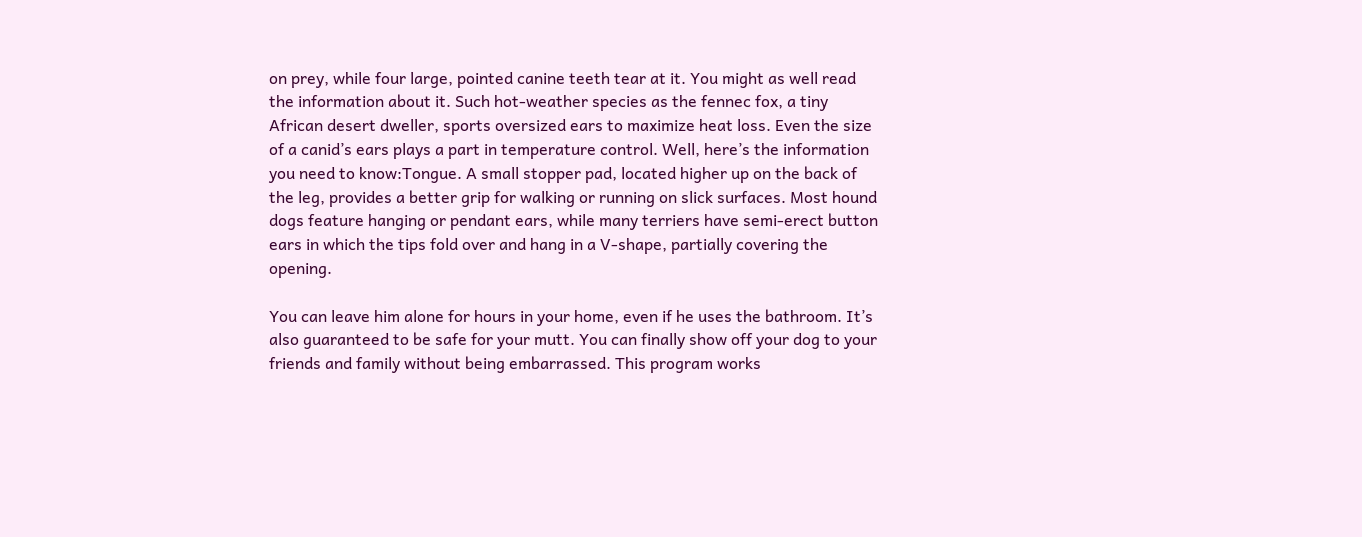on prey, while four large, pointed canine teeth tear at it. You might as well read the information about it. Such hot-weather species as the fennec fox, a tiny African desert dweller, sports oversized ears to maximize heat loss. Even the size of a canid’s ears plays a part in temperature control. Well, here’s the information you need to know:Tongue. A small stopper pad, located higher up on the back of the leg, provides a better grip for walking or running on slick surfaces. Most hound dogs feature hanging or pendant ears, while many terriers have semi-erect button ears in which the tips fold over and hang in a V-shape, partially covering the opening.

You can leave him alone for hours in your home, even if he uses the bathroom. It’s also guaranteed to be safe for your mutt. You can finally show off your dog to your friends and family without being embarrassed. This program works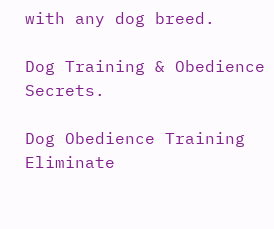with any dog breed.

Dog Training & Obedience Secrets.

Dog Obedience Training Eliminate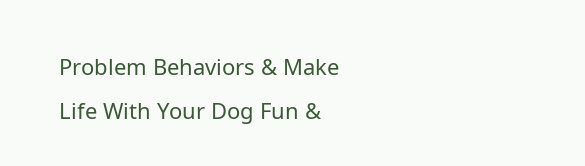Problem Behaviors & Make
Life With Your Dog Fun &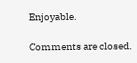Enjoyable.

Comments are closed.